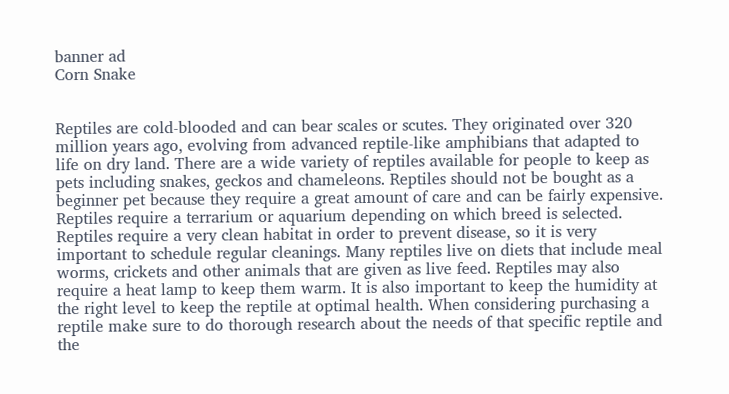banner ad
Corn Snake


Reptiles are cold-blooded and can bear scales or scutes. They originated over 320 million years ago, evolving from advanced reptile-like amphibians that adapted to life on dry land. There are a wide variety of reptiles available for people to keep as pets including snakes, geckos and chameleons. Reptiles should not be bought as a beginner pet because they require a great amount of care and can be fairly expensive. Reptiles require a terrarium or aquarium depending on which breed is selected. Reptiles require a very clean habitat in order to prevent disease, so it is very important to schedule regular cleanings. Many reptiles live on diets that include meal worms, crickets and other animals that are given as live feed. Reptiles may also require a heat lamp to keep them warm. It is also important to keep the humidity at the right level to keep the reptile at optimal health. When considering purchasing a reptile make sure to do thorough research about the needs of that specific reptile and the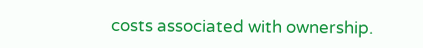costs associated with ownership.